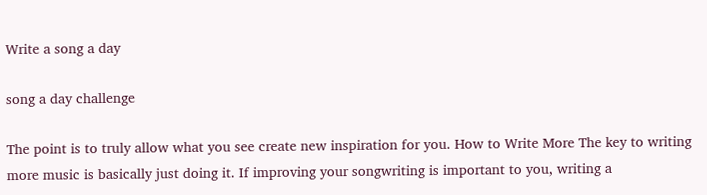Write a song a day

song a day challenge

The point is to truly allow what you see create new inspiration for you. How to Write More The key to writing more music is basically just doing it. If improving your songwriting is important to you, writing a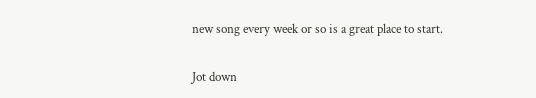new song every week or so is a great place to start.

Jot down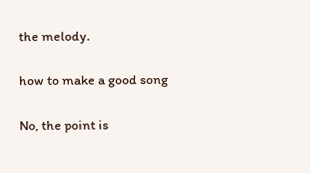the melody.

how to make a good song

No, the point is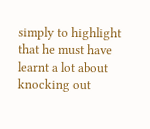simply to highlight that he must have learnt a lot about knocking out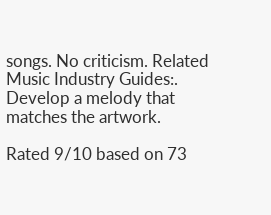songs. No criticism. Related Music Industry Guides:. Develop a melody that matches the artwork.

Rated 9/10 based on 73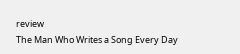review
The Man Who Writes a Song Every Day